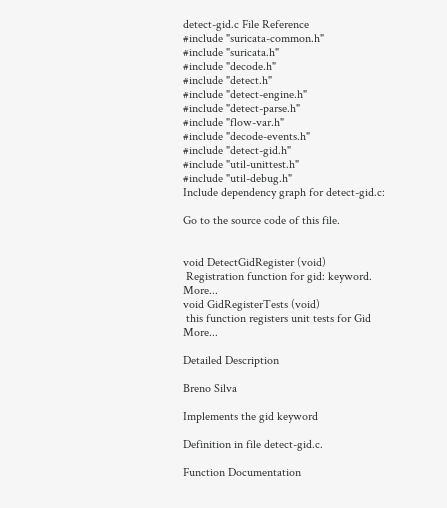detect-gid.c File Reference
#include "suricata-common.h"
#include "suricata.h"
#include "decode.h"
#include "detect.h"
#include "detect-engine.h"
#include "detect-parse.h"
#include "flow-var.h"
#include "decode-events.h"
#include "detect-gid.h"
#include "util-unittest.h"
#include "util-debug.h"
Include dependency graph for detect-gid.c:

Go to the source code of this file.


void DetectGidRegister (void)
 Registration function for gid: keyword. More...
void GidRegisterTests (void)
 this function registers unit tests for Gid More...

Detailed Description

Breno Silva

Implements the gid keyword

Definition in file detect-gid.c.

Function Documentation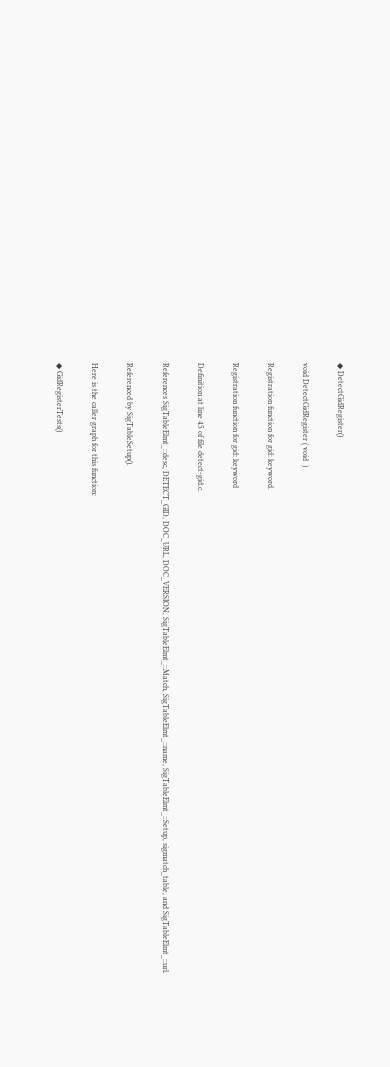◆ DetectGidRegister()

void DetectGidRegister ( void  )

Registration function for gid: keyword.

Registration function for gid: keyword

Definition at line 45 of file detect-gid.c.

References SigTableElmt_::desc, DETECT_GID, DOC_URL, DOC_VERSION, SigTableElmt_::Match, SigTableElmt_::name, SigTableElmt_::Setup, sigmatch_table, and SigTableElmt_::url.

Referenced by SigTableSetup().

Here is the caller graph for this function:

◆ GidRegisterTests()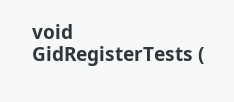void GidRegisterTests (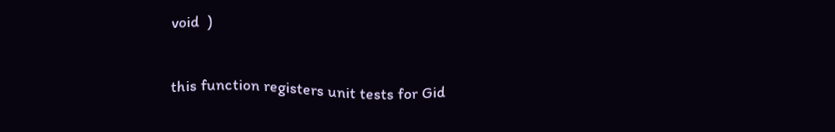void  )

this function registers unit tests for Gid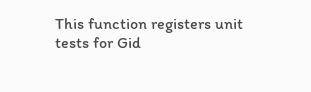This function registers unit tests for Gid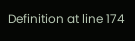Definition at line 174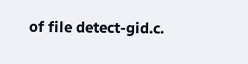of file detect-gid.c.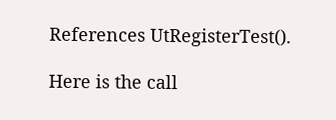References UtRegisterTest().

Here is the call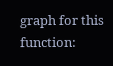graph for this function: